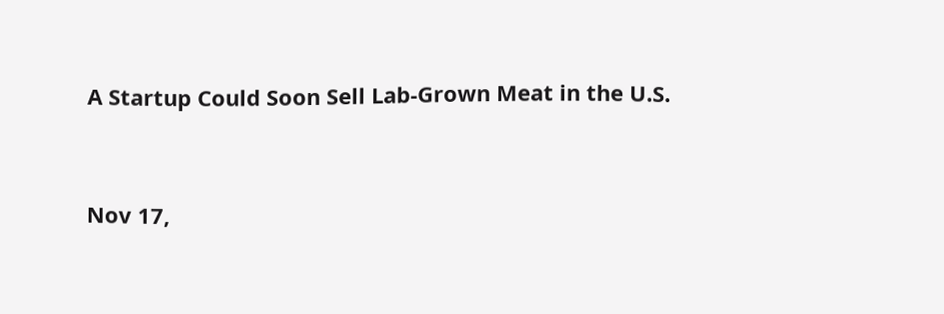A Startup Could Soon Sell Lab‑Grown Meat in the U.S.


Nov 17,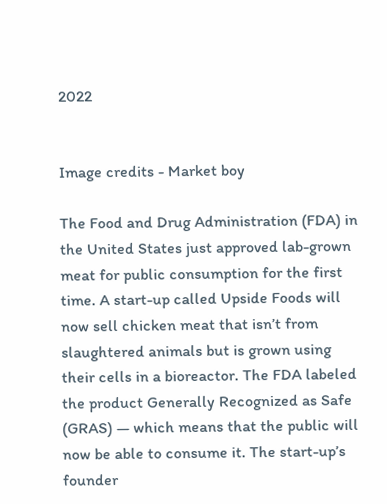2022


Image credits - Market boy

The Food and Drug Administration (FDA) in the United States just approved lab-grown meat for public consumption for the first time. A start-up called Upside Foods will now sell chicken meat that isn’t from slaughtered animals but is grown using their cells in a bioreactor. The FDA labeled the product Generally Recognized as Safe (GRAS) — which means that the public will now be able to consume it. The start-up’s founder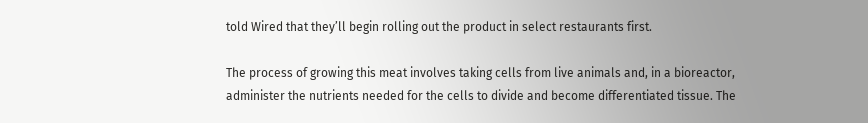told Wired that they’ll begin rolling out the product in select restaurants first.

The process of growing this meat involves taking cells from live animals and, in a bioreactor, administer the nutrients needed for the cells to divide and become differentiated tissue. The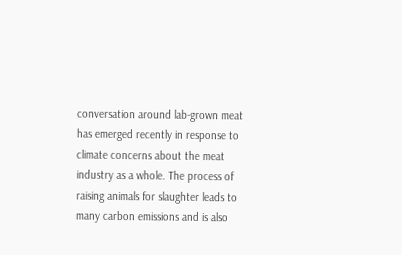conversation around lab-grown meat has emerged recently in response to climate concerns about the meat industry as a whole. The process of raising animals for slaughter leads to many carbon emissions and is also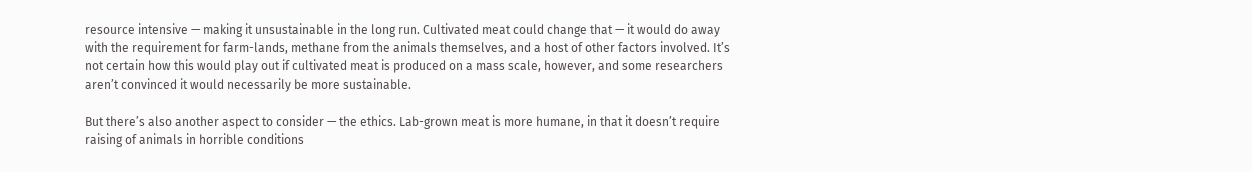resource intensive — making it unsustainable in the long run. Cultivated meat could change that — it would do away with the requirement for farm-lands, methane from the animals themselves, and a host of other factors involved. It’s not certain how this would play out if cultivated meat is produced on a mass scale, however, and some researchers aren’t convinced it would necessarily be more sustainable.

But there’s also another aspect to consider — the ethics. Lab-grown meat is more humane, in that it doesn’t require raising of animals in horrible conditions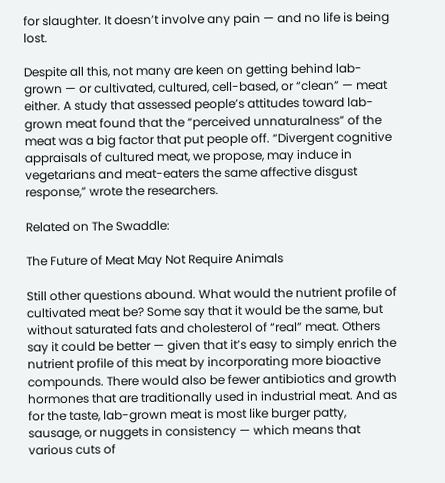for slaughter. It doesn’t involve any pain — and no life is being lost.

Despite all this, not many are keen on getting behind lab-grown — or cultivated, cultured, cell-based, or “clean” — meat either. A study that assessed people’s attitudes toward lab-grown meat found that the “perceived unnaturalness” of the meat was a big factor that put people off. “Divergent cognitive appraisals of cultured meat, we propose, may induce in vegetarians and meat-eaters the same affective disgust response,” wrote the researchers.

Related on The Swaddle:

The Future of Meat May Not Require Animals

Still other questions abound. What would the nutrient profile of cultivated meat be? Some say that it would be the same, but without saturated fats and cholesterol of “real” meat. Others say it could be better — given that it’s easy to simply enrich the nutrient profile of this meat by incorporating more bioactive compounds. There would also be fewer antibiotics and growth hormones that are traditionally used in industrial meat. And as for the taste, lab-grown meat is most like burger patty, sausage, or nuggets in consistency — which means that various cuts of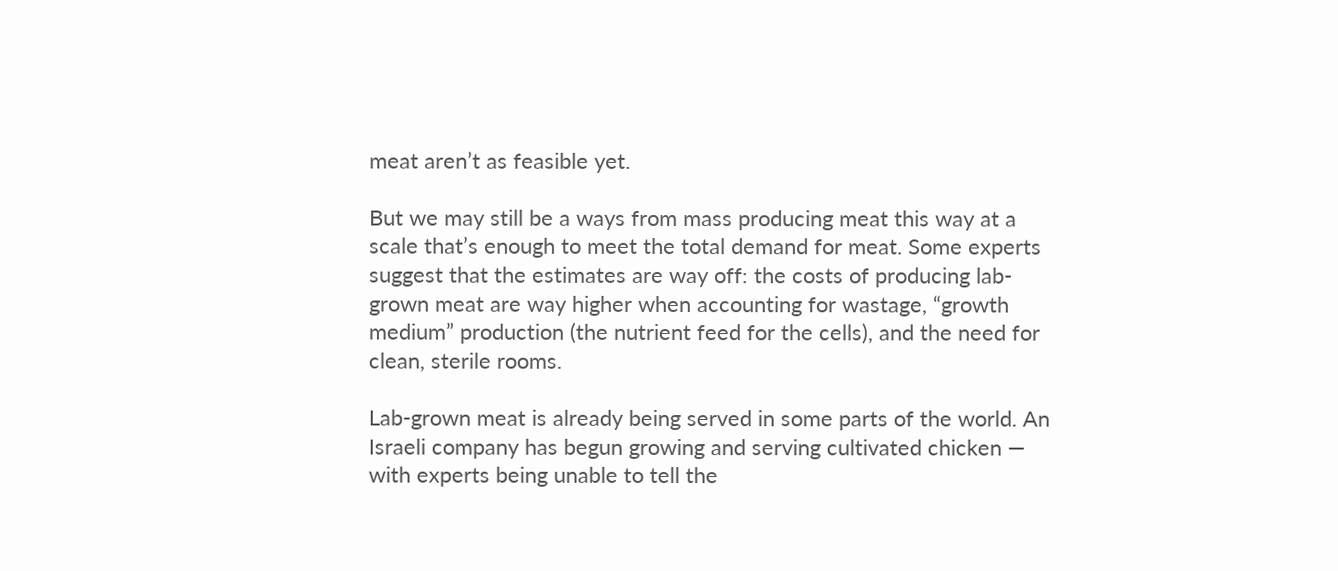meat aren’t as feasible yet.

But we may still be a ways from mass producing meat this way at a scale that’s enough to meet the total demand for meat. Some experts suggest that the estimates are way off: the costs of producing lab-grown meat are way higher when accounting for wastage, “growth medium” production (the nutrient feed for the cells), and the need for clean, sterile rooms.

Lab-grown meat is already being served in some parts of the world. An Israeli company has begun growing and serving cultivated chicken — with experts being unable to tell the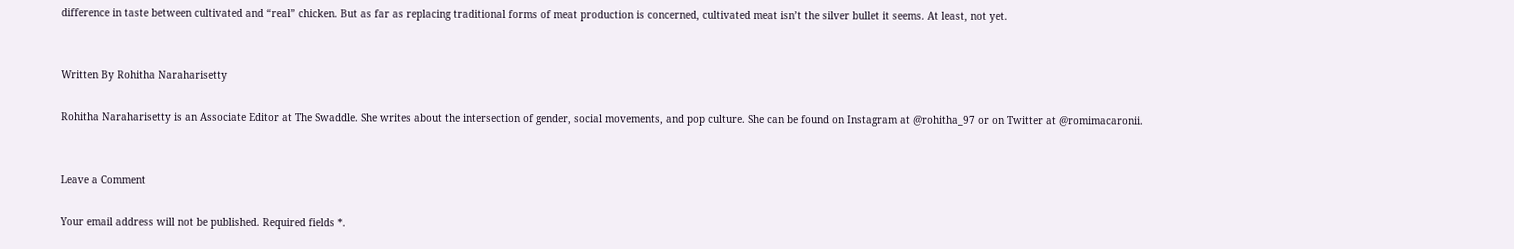difference in taste between cultivated and “real” chicken. But as far as replacing traditional forms of meat production is concerned, cultivated meat isn’t the silver bullet it seems. At least, not yet.


Written By Rohitha Naraharisetty

Rohitha Naraharisetty is an Associate Editor at The Swaddle. She writes about the intersection of gender, social movements, and pop culture. She can be found on Instagram at @rohitha_97 or on Twitter at @romimacaronii.


Leave a Comment

Your email address will not be published. Required fields *.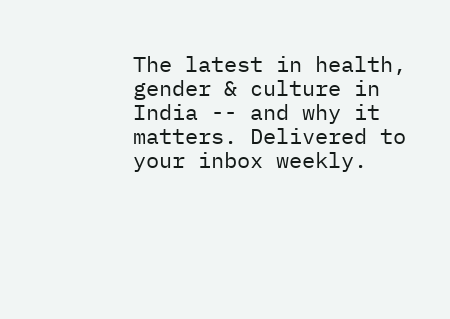The latest in health, gender & culture in India -- and why it matters. Delivered to your inbox weekly.